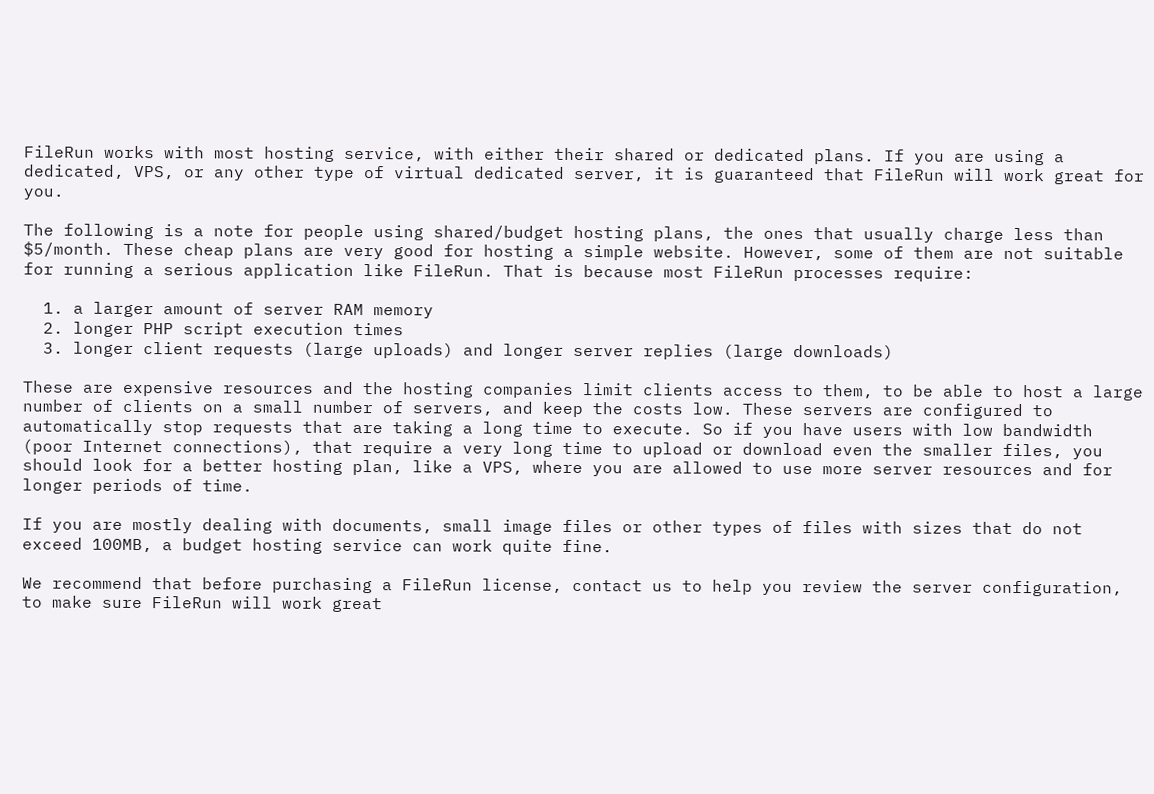FileRun works with most hosting service, with either their shared or dedicated plans. If you are using a dedicated, VPS, or any other type of virtual dedicated server, it is guaranteed that FileRun will work great for you.

The following is a note for people using shared/budget hosting plans, the ones that usually charge less than $5/month. These cheap plans are very good for hosting a simple website. However, some of them are not suitable for running a serious application like FileRun. That is because most FileRun processes require:

  1. a larger amount of server RAM memory
  2. longer PHP script execution times
  3. longer client requests (large uploads) and longer server replies (large downloads)

These are expensive resources and the hosting companies limit clients access to them, to be able to host a large number of clients on a small number of servers, and keep the costs low. These servers are configured to automatically stop requests that are taking a long time to execute. So if you have users with low bandwidth (poor Internet connections), that require a very long time to upload or download even the smaller files, you should look for a better hosting plan, like a VPS, where you are allowed to use more server resources and for longer periods of time.

If you are mostly dealing with documents, small image files or other types of files with sizes that do not exceed 100MB, a budget hosting service can work quite fine.

We recommend that before purchasing a FileRun license, contact us to help you review the server configuration, to make sure FileRun will work great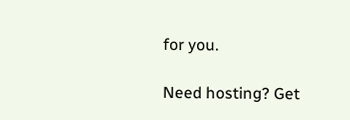for you.

Need hosting? Get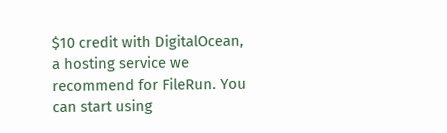$10 credit with DigitalOcean, a hosting service we recommend for FileRun. You can start using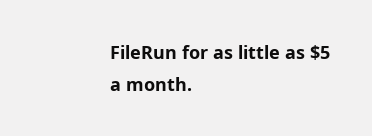FileRun for as little as $5 a month.